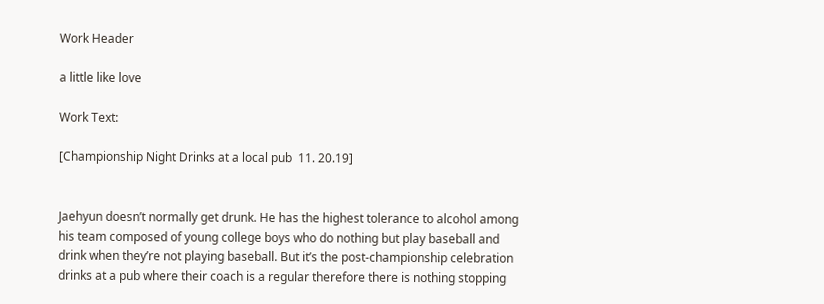Work Header

a little like love

Work Text:

[Championship Night Drinks at a local pub  11. 20.19]


Jaehyun doesn’t normally get drunk. He has the highest tolerance to alcohol among his team composed of young college boys who do nothing but play baseball and drink when they’re not playing baseball. But it’s the post-championship celebration drinks at a pub where their coach is a regular therefore there is nothing stopping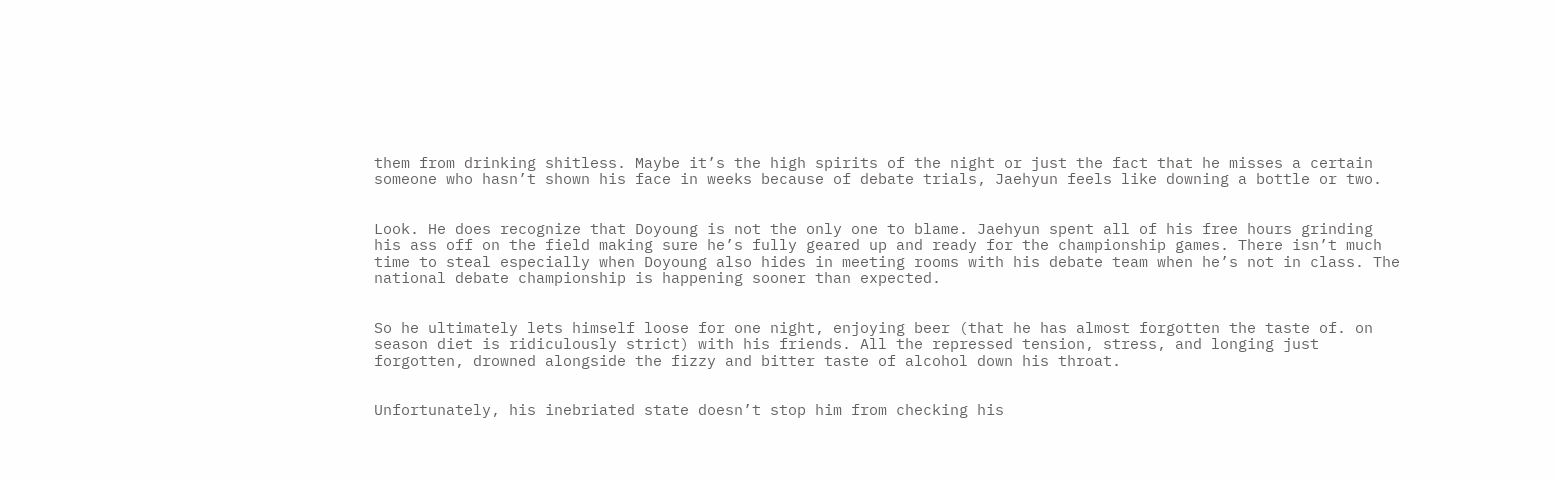them from drinking shitless. Maybe it’s the high spirits of the night or just the fact that he misses a certain someone who hasn’t shown his face in weeks because of debate trials, Jaehyun feels like downing a bottle or two.


Look. He does recognize that Doyoung is not the only one to blame. Jaehyun spent all of his free hours grinding his ass off on the field making sure he’s fully geared up and ready for the championship games. There isn’t much time to steal especially when Doyoung also hides in meeting rooms with his debate team when he’s not in class. The national debate championship is happening sooner than expected.


So he ultimately lets himself loose for one night, enjoying beer (that he has almost forgotten the taste of. on season diet is ridiculously strict) with his friends. All the repressed tension, stress, and longing just forgotten, drowned alongside the fizzy and bitter taste of alcohol down his throat.


Unfortunately, his inebriated state doesn’t stop him from checking his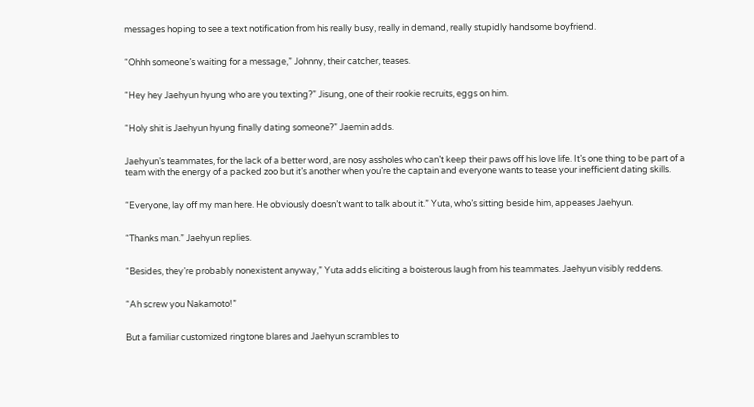messages hoping to see a text notification from his really busy, really in demand, really stupidly handsome boyfriend.


“Ohhh someone’s waiting for a message,” Johnny, their catcher, teases.


“Hey hey Jaehyun hyung who are you texting?” Jisung, one of their rookie recruits, eggs on him.


“Holy shit is Jaehyun hyung finally dating someone?” Jaemin adds.


Jaehyun’s teammates, for the lack of a better word, are nosy assholes who can’t keep their paws off his love life. It’s one thing to be part of a team with the energy of a packed zoo but it’s another when you’re the captain and everyone wants to tease your inefficient dating skills.


“Everyone, lay off my man here. He obviously doesn’t want to talk about it.” Yuta, who’s sitting beside him, appeases Jaehyun.


“Thanks man.” Jaehyun replies.


“Besides, they’re probably nonexistent anyway,” Yuta adds eliciting a boisterous laugh from his teammates. Jaehyun visibly reddens.


“Ah screw you Nakamoto!”


But a familiar customized ringtone blares and Jaehyun scrambles to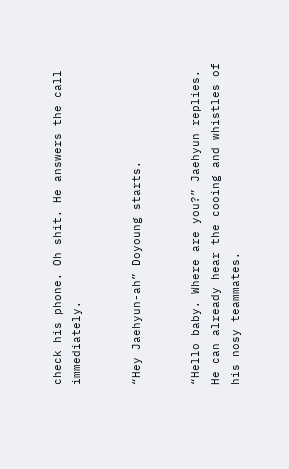check his phone. Oh shit. He answers the call immediately.


“Hey Jaehyun-ah” Doyoung starts.


“Hello baby. Where are you?” Jaehyun replies. He can already hear the cooing and whistles of his nosy teammates.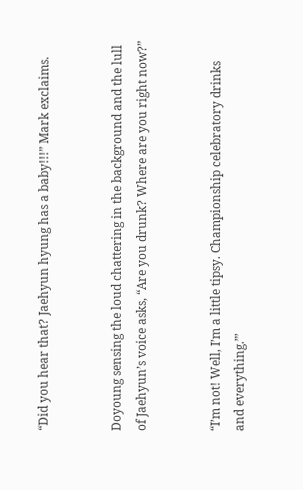“Did you hear that? Jaehyun hyung has a baby!!!” Mark exclaims.


Doyoung sensing the loud chattering in the background and the lull of Jaehyun’s voice asks, “Are you drunk? Where are you right now?”


“I’m not! Well, I’m a little tipsy. Championship celebratory drinks and everything.”’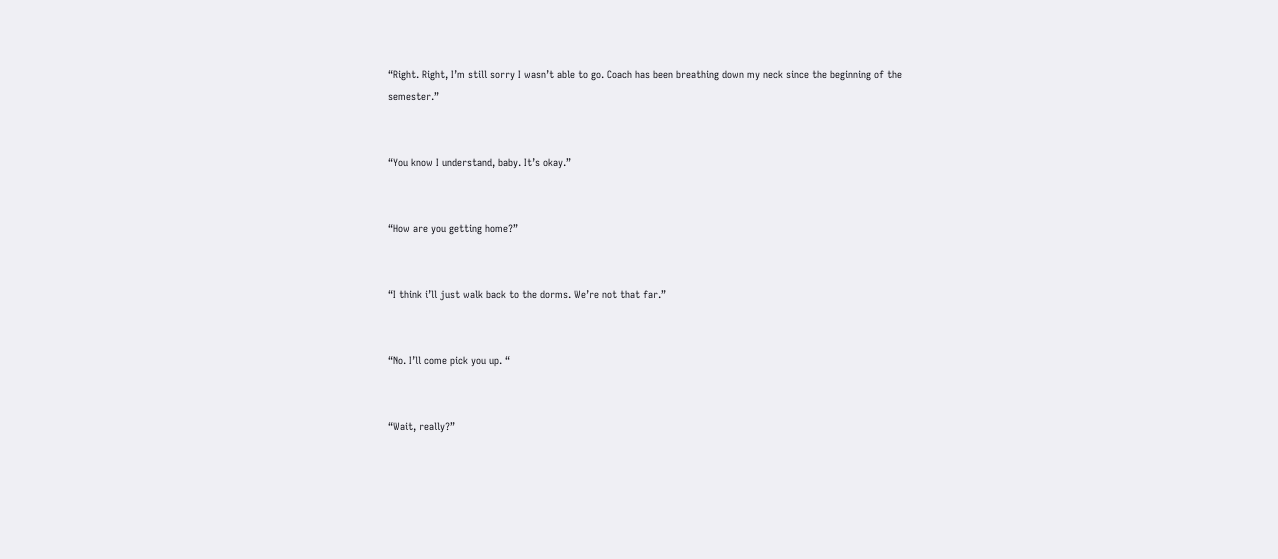“Right. Right, I’m still sorry I wasn’t able to go. Coach has been breathing down my neck since the beginning of the semester.”


“You know I understand, baby. It’s okay.”


“How are you getting home?”


“I think i’ll just walk back to the dorms. We’re not that far.”


“No. I’ll come pick you up. “


“Wait, really?”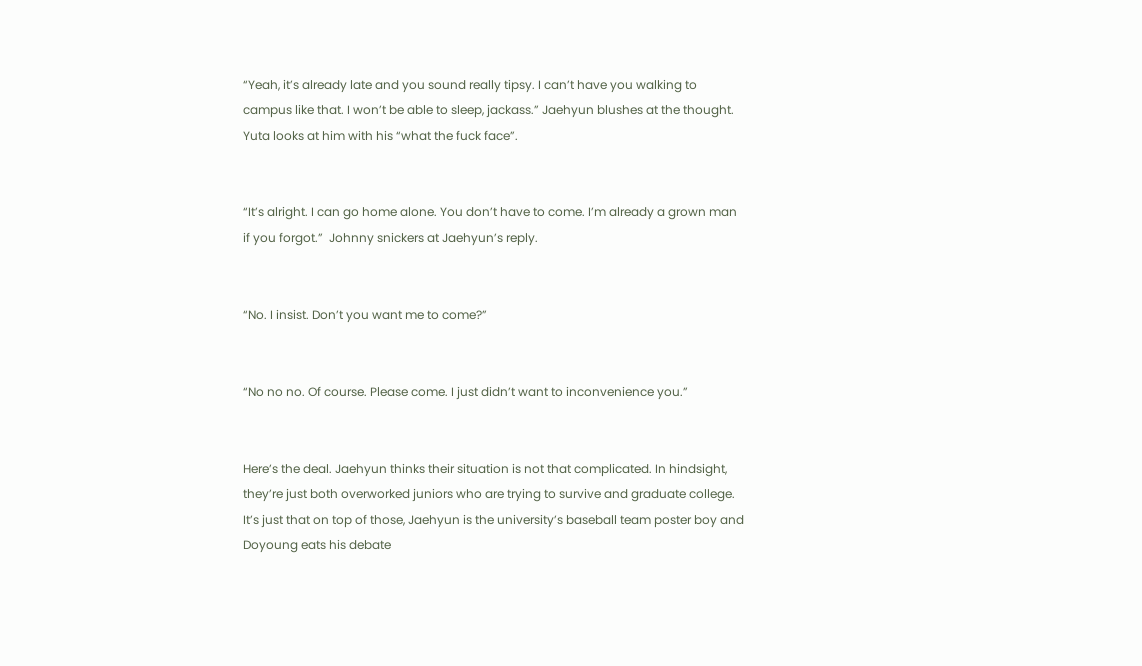“Yeah, it’s already late and you sound really tipsy. I can’t have you walking to campus like that. I won’t be able to sleep, jackass.” Jaehyun blushes at the thought. Yuta looks at him with his “what the fuck face”.


“It’s alright. I can go home alone. You don’t have to come. I’m already a grown man if you forgot.”  Johnny snickers at Jaehyun’s reply.


“No. I insist. Don’t you want me to come?”


“No no no. Of course. Please come. I just didn’t want to inconvenience you.”


Here’s the deal. Jaehyun thinks their situation is not that complicated. In hindsight, they’re just both overworked juniors who are trying to survive and graduate college. It’s just that on top of those, Jaehyun is the university’s baseball team poster boy and Doyoung eats his debate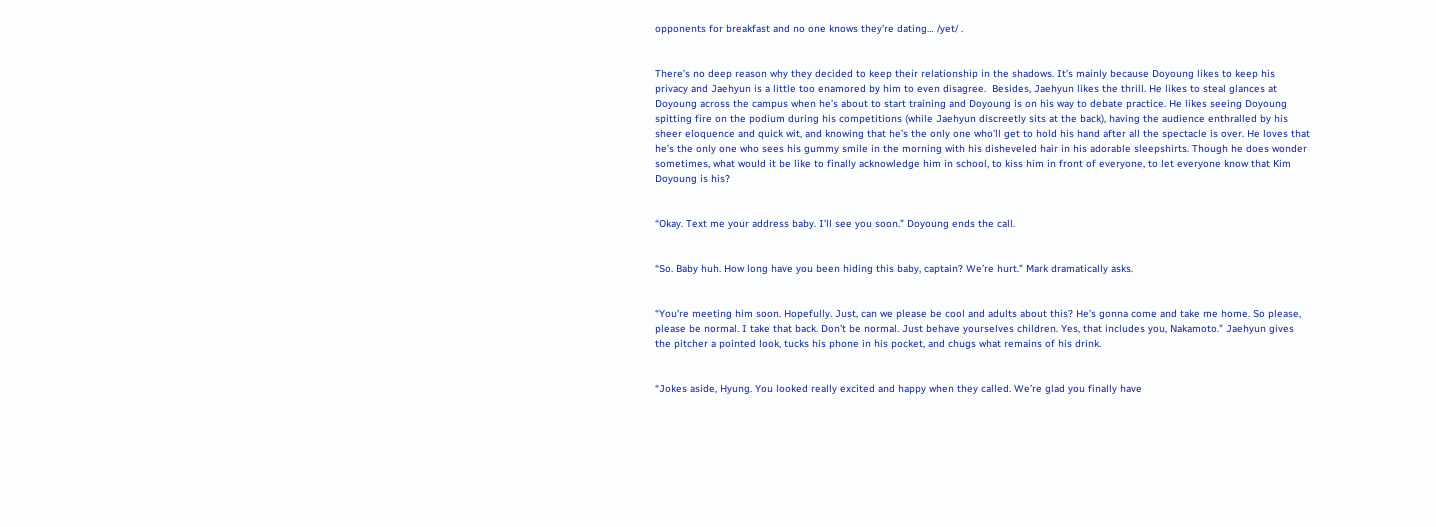opponents for breakfast and no one knows they’re dating… /yet/ .


There’s no deep reason why they decided to keep their relationship in the shadows. It’s mainly because Doyoung likes to keep his privacy and Jaehyun is a little too enamored by him to even disagree.  Besides, Jaehyun likes the thrill. He likes to steal glances at Doyoung across the campus when he’s about to start training and Doyoung is on his way to debate practice. He likes seeing Doyoung spitting fire on the podium during his competitions (while Jaehyun discreetly sits at the back), having the audience enthralled by his sheer eloquence and quick wit, and knowing that he’s the only one who’ll get to hold his hand after all the spectacle is over. He loves that he’s the only one who sees his gummy smile in the morning with his disheveled hair in his adorable sleepshirts. Though he does wonder sometimes, what would it be like to finally acknowledge him in school, to kiss him in front of everyone, to let everyone know that Kim Doyoung is his?


“Okay. Text me your address baby. I’ll see you soon.” Doyoung ends the call.


“So. Baby huh. How long have you been hiding this baby, captain? We’re hurt.” Mark dramatically asks.


“You’re meeting him soon. Hopefully. Just, can we please be cool and adults about this? He’s gonna come and take me home. So please, please be normal. I take that back. Don’t be normal. Just behave yourselves children. Yes, that includes you, Nakamoto.” Jaehyun gives the pitcher a pointed look, tucks his phone in his pocket, and chugs what remains of his drink.


“Jokes aside, Hyung. You looked really excited and happy when they called. We’re glad you finally have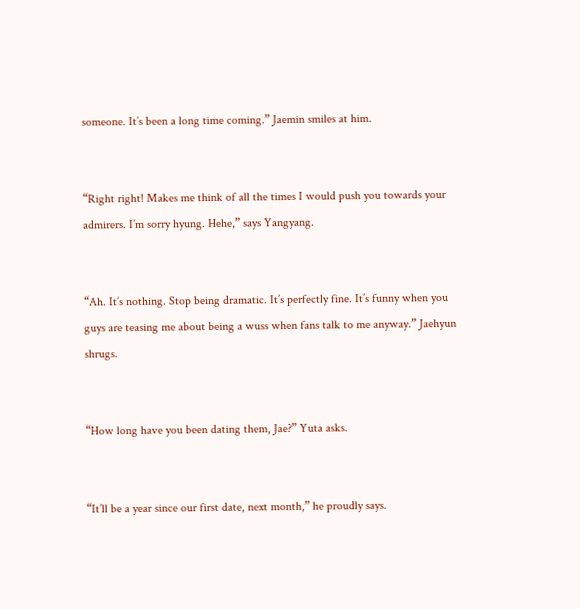someone. It’s been a long time coming.” Jaemin smiles at him.


“Right right! Makes me think of all the times I would push you towards your admirers. I’m sorry hyung. Hehe,” says Yangyang.


“Ah. It’s nothing. Stop being dramatic. It’s perfectly fine. It’s funny when you guys are teasing me about being a wuss when fans talk to me anyway.” Jaehyun shrugs.


“How long have you been dating them, Jae?” Yuta asks.


“It’ll be a year since our first date, next month,” he proudly says.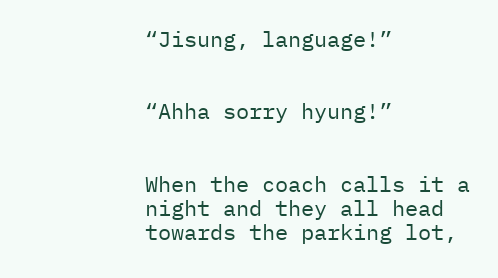“Jisung, language!”


“Ahha sorry hyung!”


When the coach calls it a night and they all head towards the parking lot,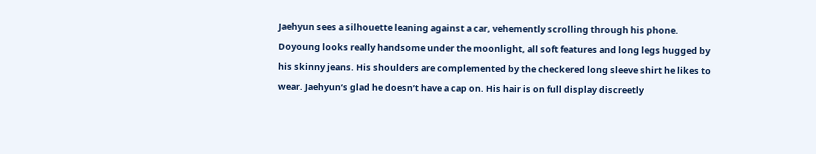Jaehyun sees a silhouette leaning against a car, vehemently scrolling through his phone. Doyoung looks really handsome under the moonlight, all soft features and long legs hugged by his skinny jeans. His shoulders are complemented by the checkered long sleeve shirt he likes to wear. Jaehyun’s glad he doesn’t have a cap on. His hair is on full display discreetly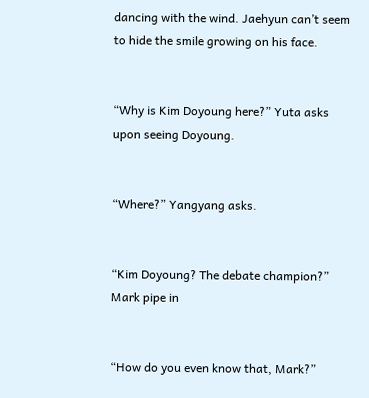dancing with the wind. Jaehyun can’t seem to hide the smile growing on his face.


“Why is Kim Doyoung here?” Yuta asks upon seeing Doyoung.


“Where?” Yangyang asks.


“Kim Doyoung? The debate champion?” Mark pipe in


“How do you even know that, Mark?”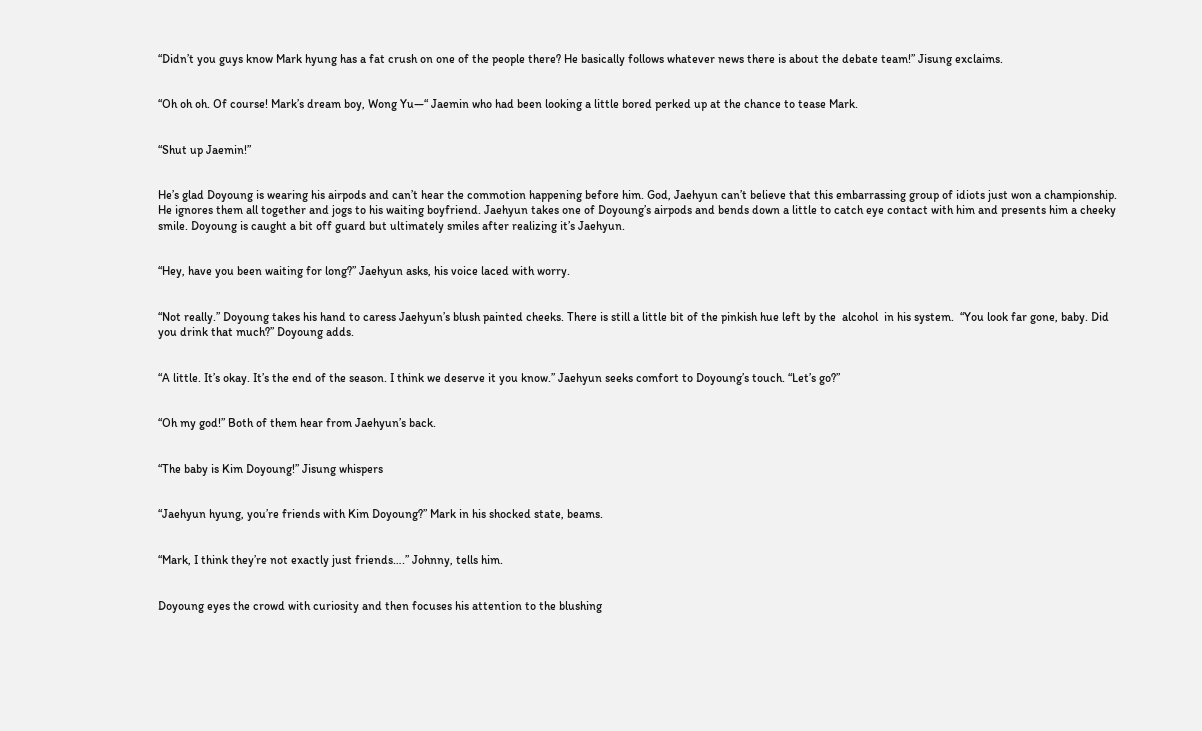“Didn’t you guys know Mark hyung has a fat crush on one of the people there? He basically follows whatever news there is about the debate team!” Jisung exclaims.


“Oh oh oh. Of course! Mark’s dream boy, Wong Yu—“ Jaemin who had been looking a little bored perked up at the chance to tease Mark.


“Shut up Jaemin!”


He’s glad Doyoung is wearing his airpods and can’t hear the commotion happening before him. God, Jaehyun can’t believe that this embarrassing group of idiots just won a championship. He ignores them all together and jogs to his waiting boyfriend. Jaehyun takes one of Doyoung’s airpods and bends down a little to catch eye contact with him and presents him a cheeky smile. Doyoung is caught a bit off guard but ultimately smiles after realizing it’s Jaehyun.


“Hey, have you been waiting for long?” Jaehyun asks, his voice laced with worry.


“Not really.” Doyoung takes his hand to caress Jaehyun’s blush painted cheeks. There is still a little bit of the pinkish hue left by the  alcohol  in his system.  “You look far gone, baby. Did you drink that much?” Doyoung adds.


“A little. It’s okay. It’s the end of the season. I think we deserve it you know.” Jaehyun seeks comfort to Doyoung’s touch. “Let’s go?”


“Oh my god!” Both of them hear from Jaehyun’s back.


“The baby is Kim Doyoung!” Jisung whispers


“Jaehyun hyung, you’re friends with Kim Doyoung?” Mark in his shocked state, beams.


“Mark, I think they’re not exactly just friends….” Johnny, tells him.


Doyoung eyes the crowd with curiosity and then focuses his attention to the blushing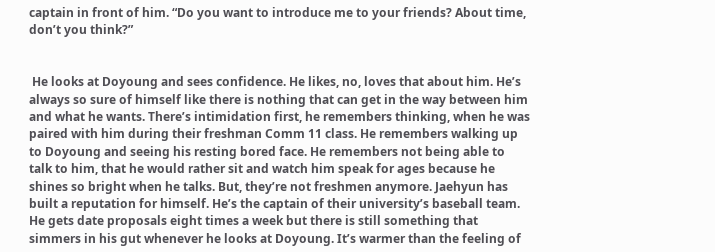captain in front of him. “Do you want to introduce me to your friends? About time, don’t you think?”


 He looks at Doyoung and sees confidence. He likes, no, loves that about him. He’s always so sure of himself like there is nothing that can get in the way between him and what he wants. There’s intimidation first, he remembers thinking, when he was paired with him during their freshman Comm 11 class. He remembers walking up to Doyoung and seeing his resting bored face. He remembers not being able to talk to him, that he would rather sit and watch him speak for ages because he shines so bright when he talks. But, they’re not freshmen anymore. Jaehyun has built a reputation for himself. He’s the captain of their university’s baseball team.  He gets date proposals eight times a week but there is still something that simmers in his gut whenever he looks at Doyoung. It’s warmer than the feeling of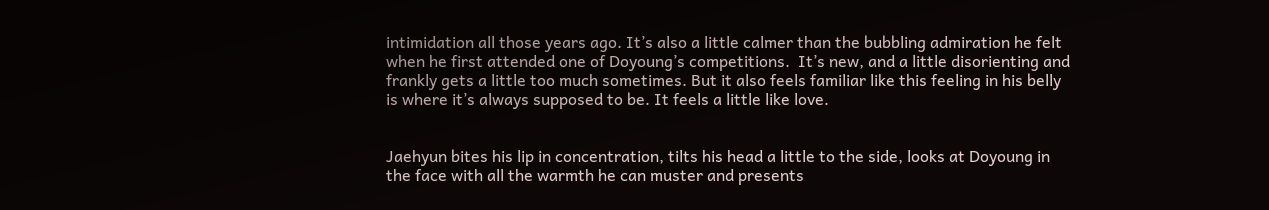intimidation all those years ago. It’s also a little calmer than the bubbling admiration he felt when he first attended one of Doyoung’s competitions.  It’s new, and a little disorienting and frankly gets a little too much sometimes. But it also feels familiar like this feeling in his belly is where it’s always supposed to be. It feels a little like love.


Jaehyun bites his lip in concentration, tilts his head a little to the side, looks at Doyoung in the face with all the warmth he can muster and presents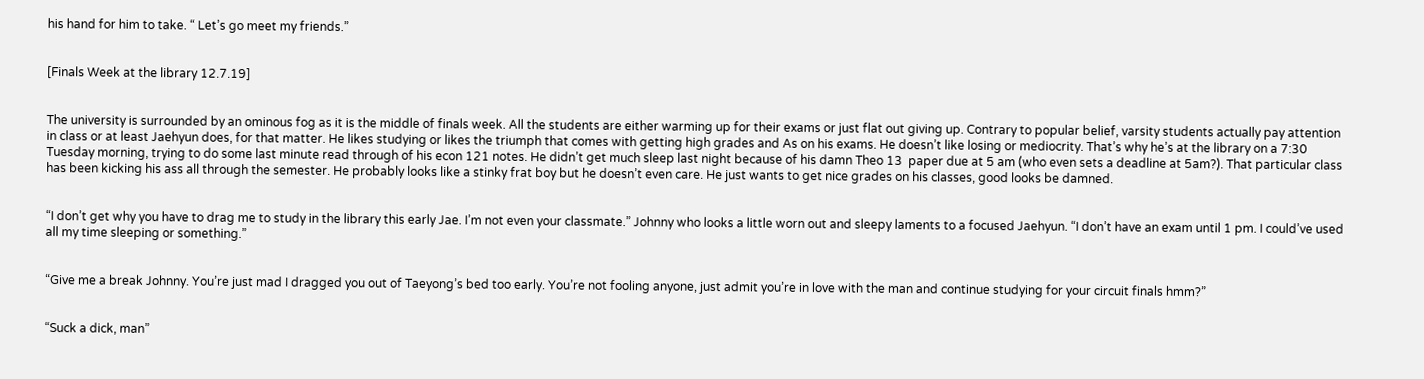his hand for him to take. “ Let’s go meet my friends.”


[Finals Week at the library 12.7.19]


The university is surrounded by an ominous fog as it is the middle of finals week. All the students are either warming up for their exams or just flat out giving up. Contrary to popular belief, varsity students actually pay attention in class or at least Jaehyun does, for that matter. He likes studying or likes the triumph that comes with getting high grades and As on his exams. He doesn’t like losing or mediocrity. That’s why he’s at the library on a 7:30 Tuesday morning, trying to do some last minute read through of his econ 121 notes. He didn’t get much sleep last night because of his damn Theo 13  paper due at 5 am (who even sets a deadline at 5am?). That particular class has been kicking his ass all through the semester. He probably looks like a stinky frat boy but he doesn’t even care. He just wants to get nice grades on his classes, good looks be damned.


“I don’t get why you have to drag me to study in the library this early Jae. I’m not even your classmate.” Johnny who looks a little worn out and sleepy laments to a focused Jaehyun. “I don’t have an exam until 1 pm. I could’ve used all my time sleeping or something.”


“Give me a break Johnny. You’re just mad I dragged you out of Taeyong’s bed too early. You’re not fooling anyone, just admit you’re in love with the man and continue studying for your circuit finals hmm?”


“Suck a dick, man”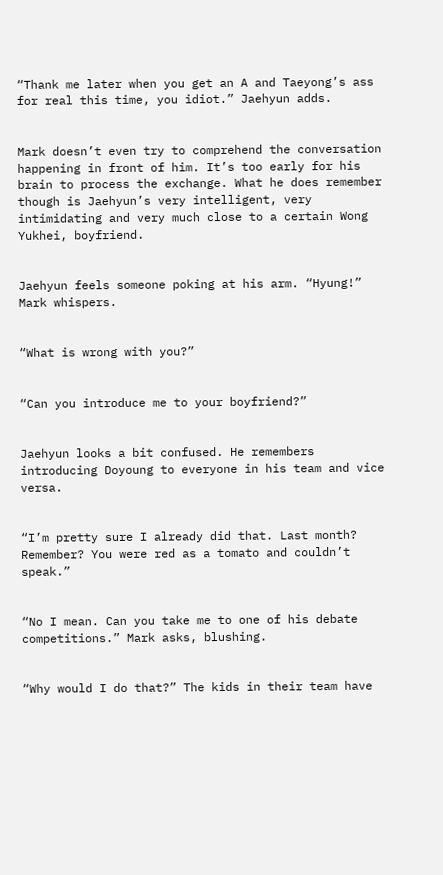“Thank me later when you get an A and Taeyong’s ass for real this time, you idiot.” Jaehyun adds.


Mark doesn’t even try to comprehend the conversation happening in front of him. It’s too early for his brain to process the exchange. What he does remember though is Jaehyun’s very intelligent, very intimidating and very much close to a certain Wong Yukhei, boyfriend.


Jaehyun feels someone poking at his arm. “Hyung!” Mark whispers.


“What is wrong with you?”


“Can you introduce me to your boyfriend?”


Jaehyun looks a bit confused. He remembers introducing Doyoung to everyone in his team and vice versa.


“I’m pretty sure I already did that. Last month? Remember? You were red as a tomato and couldn’t speak.”


“No I mean. Can you take me to one of his debate competitions.” Mark asks, blushing.


“Why would I do that?” The kids in their team have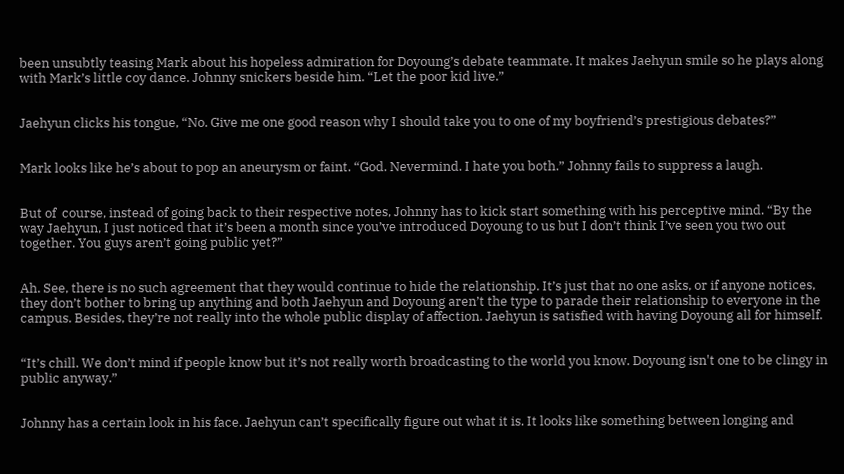been unsubtly teasing Mark about his hopeless admiration for Doyoung’s debate teammate. It makes Jaehyun smile so he plays along with Mark’s little coy dance. Johnny snickers beside him. “Let the poor kid live.”


Jaehyun clicks his tongue, “No. Give me one good reason why I should take you to one of my boyfriend’s prestigious debates?”


Mark looks like he’s about to pop an aneurysm or faint. “God. Nevermind. I hate you both.” Johnny fails to suppress a laugh.


But of  course, instead of going back to their respective notes, Johnny has to kick start something with his perceptive mind. “By the way Jaehyun, I just noticed that it’s been a month since you’ve introduced Doyoung to us but I don’t think I’ve seen you two out together. You guys aren’t going public yet?”


Ah. See, there is no such agreement that they would continue to hide the relationship. It’s just that no one asks, or if anyone notices, they don’t bother to bring up anything and both Jaehyun and Doyoung aren’t the type to parade their relationship to everyone in the campus. Besides, they’re not really into the whole public display of affection. Jaehyun is satisfied with having Doyoung all for himself.


“It’s chill. We don’t mind if people know but it’s not really worth broadcasting to the world you know. Doyoung isn't one to be clingy in public anyway.”


Johnny has a certain look in his face. Jaehyun can’t specifically figure out what it is. It looks like something between longing and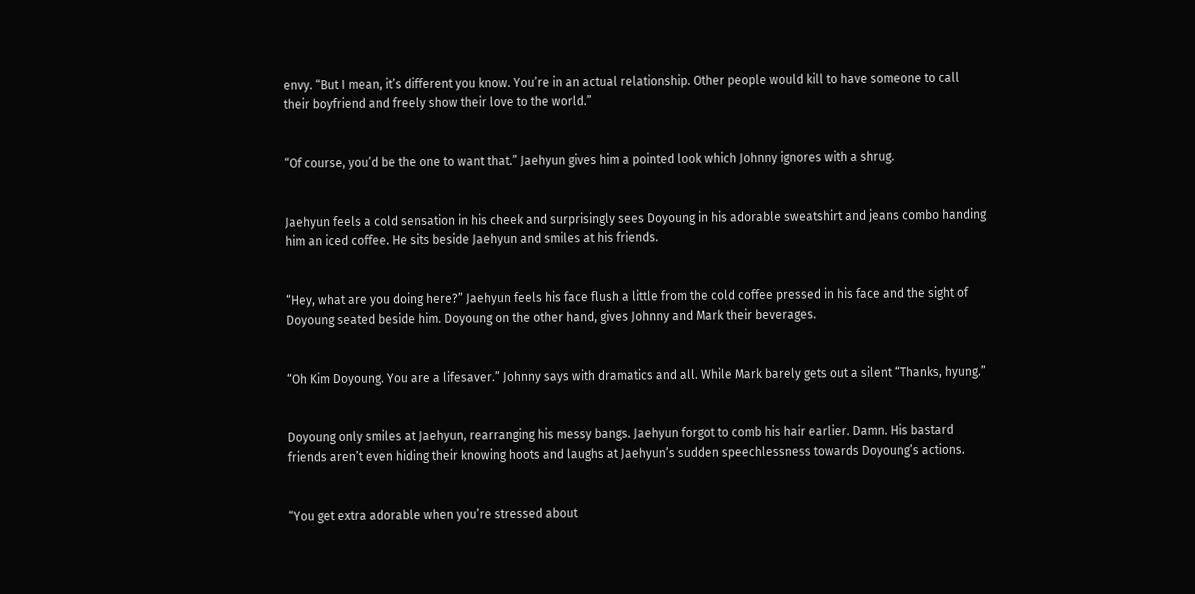envy. “But I mean, it’s different you know. You’re in an actual relationship. Other people would kill to have someone to call their boyfriend and freely show their love to the world.”


“Of course, you’d be the one to want that.” Jaehyun gives him a pointed look which Johnny ignores with a shrug.


Jaehyun feels a cold sensation in his cheek and surprisingly sees Doyoung in his adorable sweatshirt and jeans combo handing him an iced coffee. He sits beside Jaehyun and smiles at his friends.


“Hey, what are you doing here?” Jaehyun feels his face flush a little from the cold coffee pressed in his face and the sight of Doyoung seated beside him. Doyoung on the other hand, gives Johnny and Mark their beverages.


“Oh Kim Doyoung. You are a lifesaver.” Johnny says with dramatics and all. While Mark barely gets out a silent “Thanks, hyung.”


Doyoung only smiles at Jaehyun, rearranging his messy bangs. Jaehyun forgot to comb his hair earlier. Damn. His bastard friends aren’t even hiding their knowing hoots and laughs at Jaehyun’s sudden speechlessness towards Doyoung’s actions.


“You get extra adorable when you’re stressed about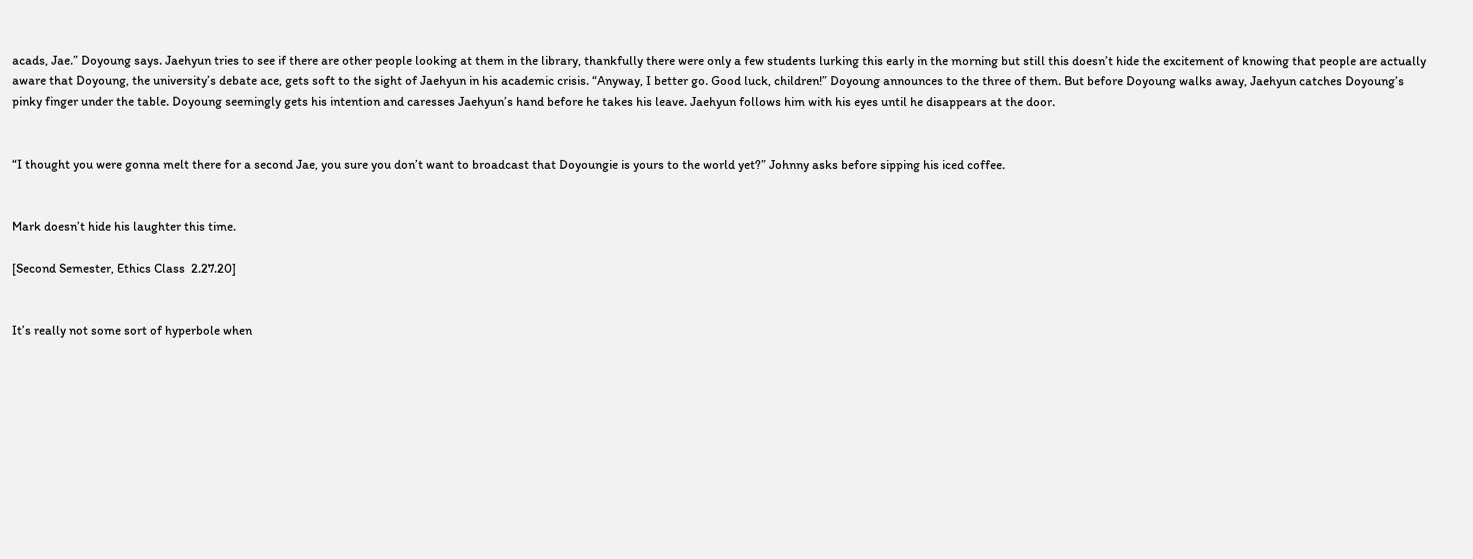acads, Jae.” Doyoung says. Jaehyun tries to see if there are other people looking at them in the library, thankfully there were only a few students lurking this early in the morning but still this doesn’t hide the excitement of knowing that people are actually aware that Doyoung, the university’s debate ace, gets soft to the sight of Jaehyun in his academic crisis. “Anyway, I better go. Good luck, children!” Doyoung announces to the three of them. But before Doyoung walks away, Jaehyun catches Doyoung’s pinky finger under the table. Doyoung seemingly gets his intention and caresses Jaehyun’s hand before he takes his leave. Jaehyun follows him with his eyes until he disappears at the door.


“I thought you were gonna melt there for a second Jae, you sure you don’t want to broadcast that Doyoungie is yours to the world yet?” Johnny asks before sipping his iced coffee.


Mark doesn’t hide his laughter this time.

[Second Semester, Ethics Class  2.27.20]


It’s really not some sort of hyperbole when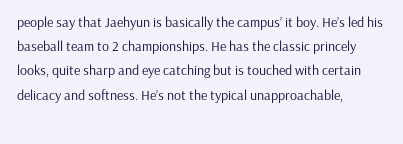people say that Jaehyun is basically the campus’ it boy. He’s led his baseball team to 2 championships. He has the classic princely looks, quite sharp and eye catching but is touched with certain delicacy and softness. He’s not the typical unapproachable,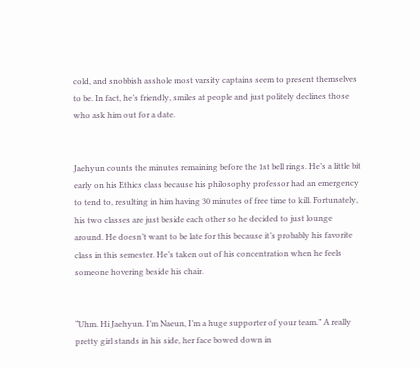cold, and snobbish asshole most varsity captains seem to present themselves to be. In fact, he’s friendly, smiles at people and just politely declines those who ask him out for a date.


Jaehyun counts the minutes remaining before the 1st bell rings. He’s a little bit early on his Ethics class because his philosophy professor had an emergency to tend to, resulting in him having 30 minutes of free time to kill. Fortunately, his two classes are just beside each other so he decided to just lounge around. He doesn’t want to be late for this because it’s probably his favorite class in this semester. He’s taken out of his concentration when he feels someone hovering beside his chair.


“Uhm. Hi Jaehyun. I’m Naeun, I’m a huge supporter of your team.” A really pretty girl stands in his side, her face bowed down in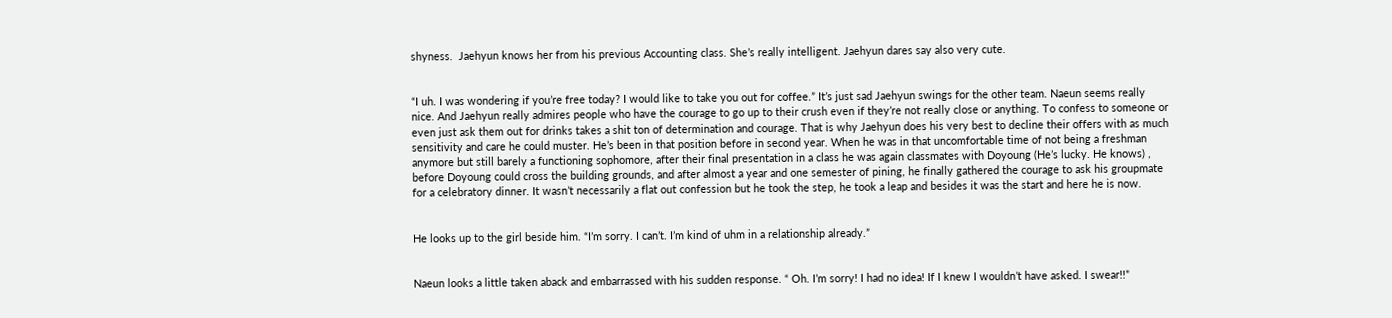shyness.  Jaehyun knows her from his previous Accounting class. She’s really intelligent. Jaehyun dares say also very cute.


“I uh. I was wondering if you’re free today? I would like to take you out for coffee.” It’s just sad Jaehyun swings for the other team. Naeun seems really nice. And Jaehyun really admires people who have the courage to go up to their crush even if they’re not really close or anything. To confess to someone or even just ask them out for drinks takes a shit ton of determination and courage. That is why Jaehyun does his very best to decline their offers with as much sensitivity and care he could muster. He’s been in that position before in second year. When he was in that uncomfortable time of not being a freshman anymore but still barely a functioning sophomore, after their final presentation in a class he was again classmates with Doyoung (He’s lucky. He knows) , before Doyoung could cross the building grounds, and after almost a year and one semester of pining, he finally gathered the courage to ask his groupmate for a celebratory dinner. It wasn’t necessarily a flat out confession but he took the step, he took a leap and besides it was the start and here he is now.


He looks up to the girl beside him. “I’m sorry. I can’t. I’m kind of uhm in a relationship already.”


Naeun looks a little taken aback and embarrassed with his sudden response. “ Oh. I’m sorry! I had no idea! If I knew I wouldn’t have asked. I swear!!”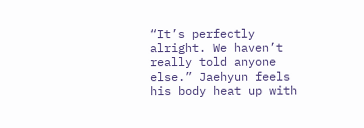“It’s perfectly alright. We haven’t really told anyone else.” Jaehyun feels his body heat up with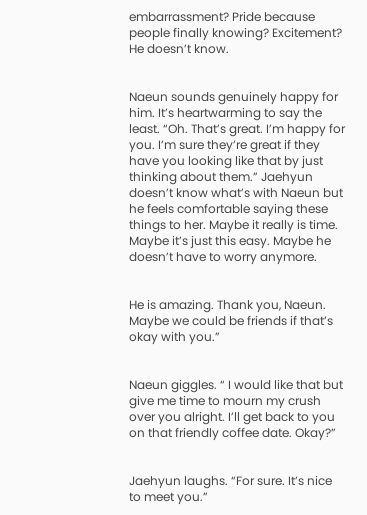embarrassment? Pride because people finally knowing? Excitement? He doesn’t know.


Naeun sounds genuinely happy for him. It’s heartwarming to say the least. “Oh. That’s great. I’m happy for you. I’m sure they’re great if they have you looking like that by just thinking about them.” Jaehyun doesn’t know what’s with Naeun but he feels comfortable saying these things to her. Maybe it really is time. Maybe it’s just this easy. Maybe he doesn’t have to worry anymore.


He is amazing. Thank you, Naeun. Maybe we could be friends if that’s okay with you.”


Naeun giggles. “ I would like that but give me time to mourn my crush over you alright. I’ll get back to you on that friendly coffee date. Okay?”


Jaehyun laughs. “For sure. It’s nice to meet you.”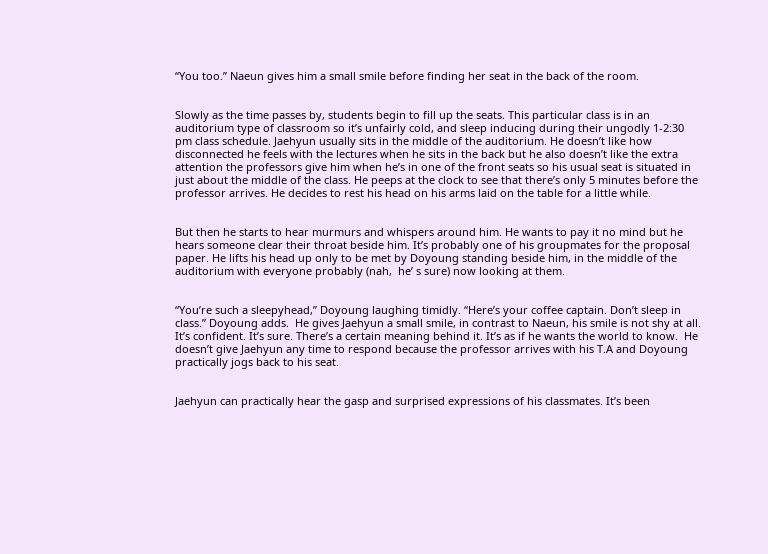“You too.” Naeun gives him a small smile before finding her seat in the back of the room.


Slowly as the time passes by, students begin to fill up the seats. This particular class is in an auditorium type of classroom so it’s unfairly cold, and sleep inducing during their ungodly 1-2:30 pm class schedule. Jaehyun usually sits in the middle of the auditorium. He doesn’t like how disconnected he feels with the lectures when he sits in the back but he also doesn’t like the extra attention the professors give him when he’s in one of the front seats so his usual seat is situated in just about the middle of the class. He peeps at the clock to see that there’s only 5 minutes before the professor arrives. He decides to rest his head on his arms laid on the table for a little while.


But then he starts to hear murmurs and whispers around him. He wants to pay it no mind but he hears someone clear their throat beside him. It’s probably one of his groupmates for the proposal paper. He lifts his head up only to be met by Doyoung standing beside him, in the middle of the auditorium with everyone probably (nah,  he’ s sure) now looking at them.


“You’re such a sleepyhead,” Doyoung laughing timidly. “Here’s your coffee captain. Don’t sleep in class.” Doyoung adds.  He gives Jaehyun a small smile, in contrast to Naeun, his smile is not shy at all. It’s confident. It’s sure. There’s a certain meaning behind it. It’s as if he wants the world to know.  He doesn’t give Jaehyun any time to respond because the professor arrives with his T.A and Doyoung practically jogs back to his seat.


Jaehyun can practically hear the gasp and surprised expressions of his classmates. It’s been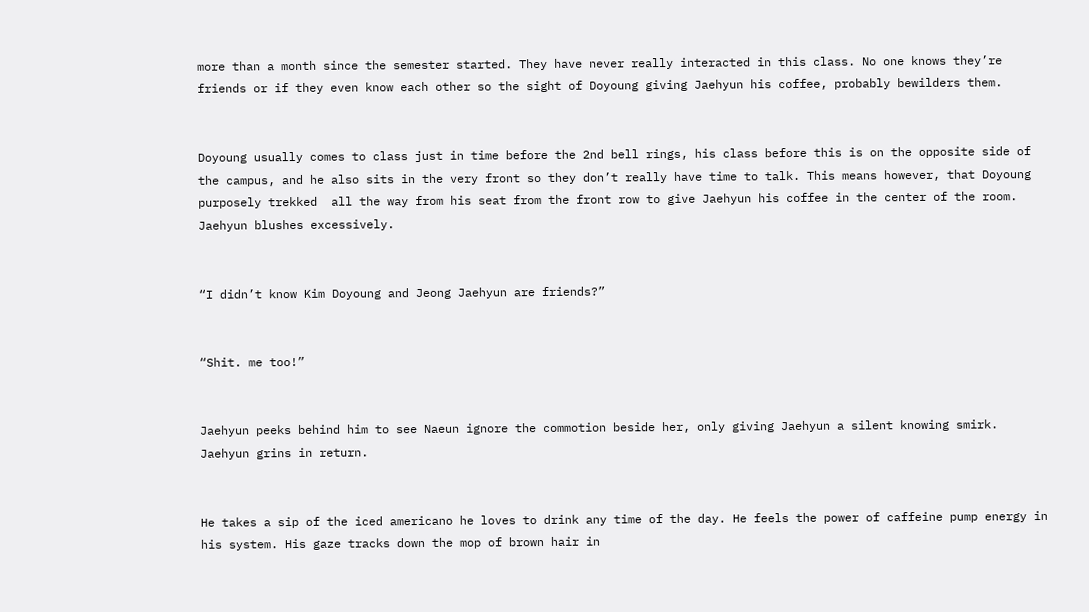more than a month since the semester started. They have never really interacted in this class. No one knows they’re friends or if they even know each other so the sight of Doyoung giving Jaehyun his coffee, probably bewilders them.


Doyoung usually comes to class just in time before the 2nd bell rings, his class before this is on the opposite side of the campus, and he also sits in the very front so they don’t really have time to talk. This means however, that Doyoung purposely trekked  all the way from his seat from the front row to give Jaehyun his coffee in the center of the room. Jaehyun blushes excessively.


“I didn’t know Kim Doyoung and Jeong Jaehyun are friends?”


“Shit. me too!”


Jaehyun peeks behind him to see Naeun ignore the commotion beside her, only giving Jaehyun a silent knowing smirk. Jaehyun grins in return.


He takes a sip of the iced americano he loves to drink any time of the day. He feels the power of caffeine pump energy in his system. His gaze tracks down the mop of brown hair in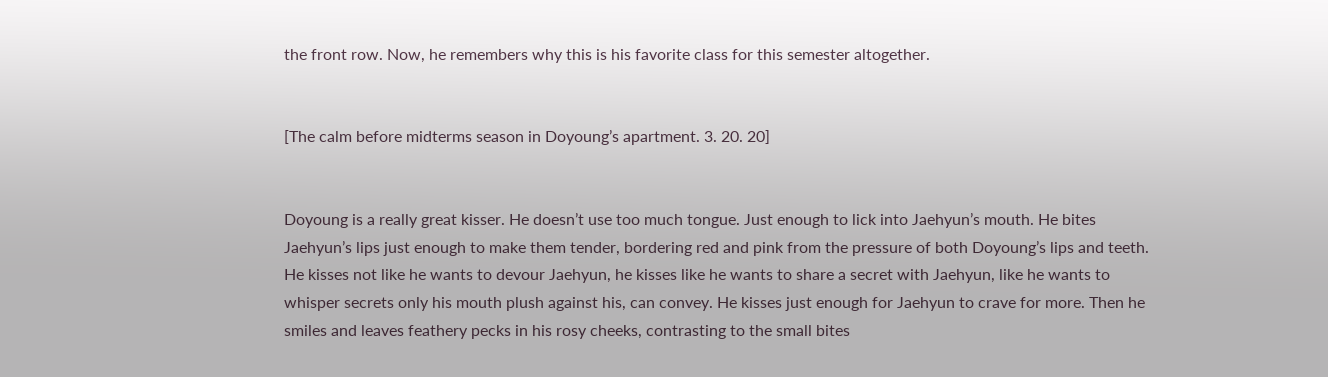the front row. Now, he remembers why this is his favorite class for this semester altogether.


[The calm before midterms season in Doyoung’s apartment. 3. 20. 20]


Doyoung is a really great kisser. He doesn’t use too much tongue. Just enough to lick into Jaehyun’s mouth. He bites Jaehyun’s lips just enough to make them tender, bordering red and pink from the pressure of both Doyoung’s lips and teeth. He kisses not like he wants to devour Jaehyun, he kisses like he wants to share a secret with Jaehyun, like he wants to whisper secrets only his mouth plush against his, can convey. He kisses just enough for Jaehyun to crave for more. Then he smiles and leaves feathery pecks in his rosy cheeks, contrasting to the small bites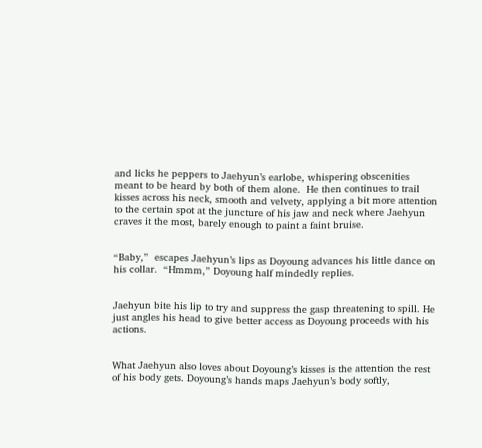and licks he peppers to Jaehyun’s earlobe, whispering obscenities meant to be heard by both of them alone.  He then continues to trail kisses across his neck, smooth and velvety, applying a bit more attention to the certain spot at the juncture of his jaw and neck where Jaehyun craves it the most, barely enough to paint a faint bruise.


“Baby,”  escapes Jaehyun’s lips as Doyoung advances his little dance on his collar.  “Hmmm,” Doyoung half mindedly replies.


Jaehyun bite his lip to try and suppress the gasp threatening to spill. He just angles his head to give better access as Doyoung proceeds with his actions.


What Jaehyun also loves about Doyoung’s kisses is the attention the rest of his body gets. Doyoung’s hands maps Jaehyun’s body softly,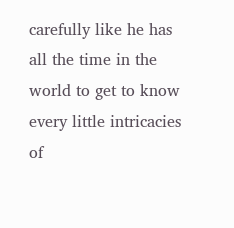carefully like he has all the time in the world to get to know every little intricacies of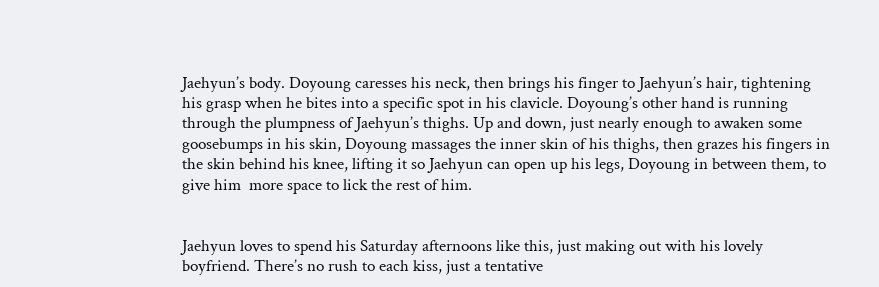Jaehyun’s body. Doyoung caresses his neck, then brings his finger to Jaehyun’s hair, tightening his grasp when he bites into a specific spot in his clavicle. Doyoung’s other hand is running through the plumpness of Jaehyun’s thighs. Up and down, just nearly enough to awaken some goosebumps in his skin, Doyoung massages the inner skin of his thighs, then grazes his fingers in the skin behind his knee, lifting it so Jaehyun can open up his legs, Doyoung in between them, to give him  more space to lick the rest of him.


Jaehyun loves to spend his Saturday afternoons like this, just making out with his lovely boyfriend. There’s no rush to each kiss, just a tentative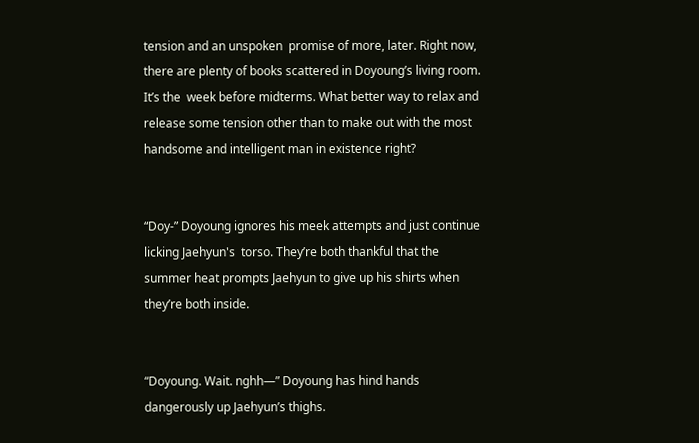tension and an unspoken  promise of more, later. Right now, there are plenty of books scattered in Doyoung’s living room. It’s the  week before midterms. What better way to relax and release some tension other than to make out with the most handsome and intelligent man in existence right?


“Doy-” Doyoung ignores his meek attempts and just continue licking Jaehyun's  torso. They’re both thankful that the summer heat prompts Jaehyun to give up his shirts when they’re both inside.


“Doyoung. Wait. nghh—” Doyoung has hind hands dangerously up Jaehyun’s thighs.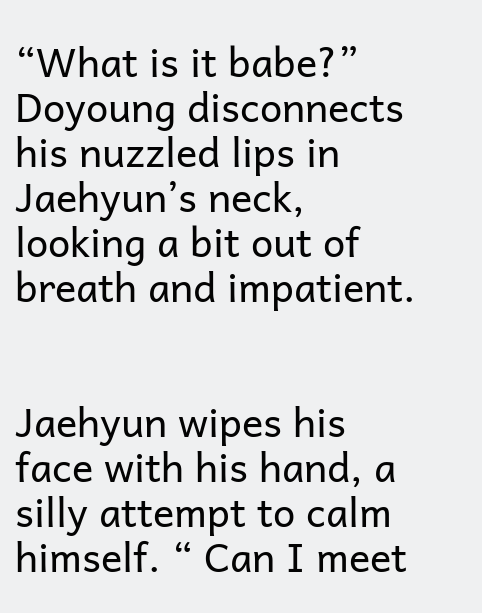“What is it babe?” Doyoung disconnects his nuzzled lips in Jaehyun’s neck, looking a bit out of breath and impatient.


Jaehyun wipes his face with his hand, a silly attempt to calm himself. “ Can I meet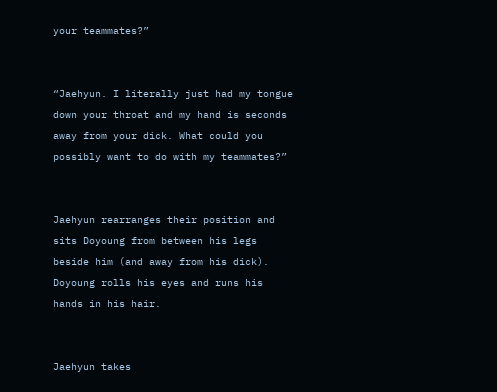your teammates?”


“Jaehyun. I literally just had my tongue down your throat and my hand is seconds away from your dick. What could you possibly want to do with my teammates?”


Jaehyun rearranges their position and sits Doyoung from between his legs beside him (and away from his dick). Doyoung rolls his eyes and runs his hands in his hair.


Jaehyun takes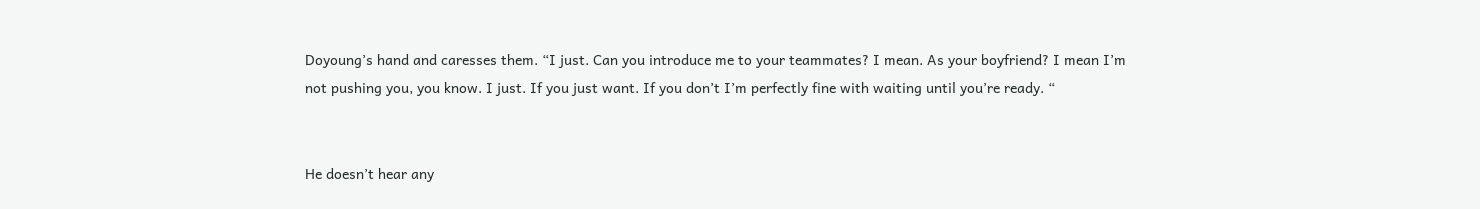Doyoung’s hand and caresses them. “I just. Can you introduce me to your teammates? I mean. As your boyfriend? I mean I’m not pushing you, you know. I just. If you just want. If you don’t I’m perfectly fine with waiting until you’re ready. “


He doesn’t hear any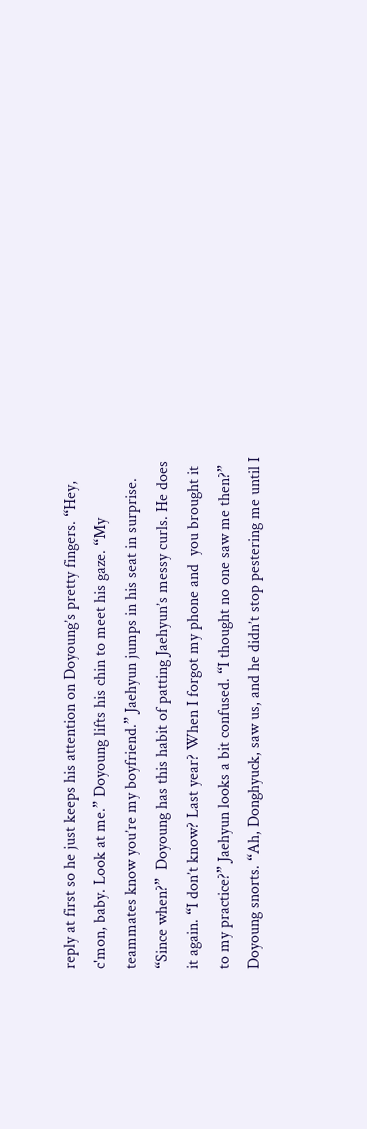reply at first so he just keeps his attention on Doyoung’s pretty fingers. “Hey, c'mon, baby. Look at me.” Doyoung lifts his chin to meet his gaze. “My teammates know you’re my boyfriend.” Jaehyun jumps in his seat in surprise. “Since when?”  Doyoung has this habit of patting Jaehyun’s messy curls. He does it again. “I don’t know? Last year? When I forgot my phone and  you brought it to my practice?” Jaehyun looks a bit confused. “I thought no one saw me then?” Doyoung snorts. “Ah, Donghyuck, saw us, and he didn’t stop pestering me until I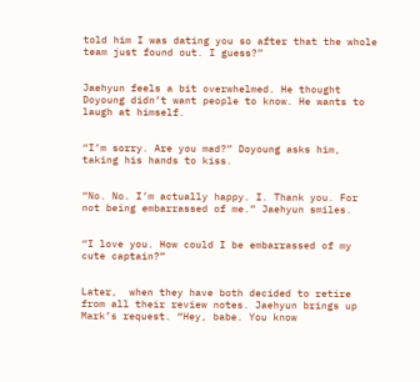told him I was dating you so after that the whole team just found out. I guess?”


Jaehyun feels a bit overwhelmed. He thought Doyoung didn’t want people to know. He wants to laugh at himself.


“I’m sorry. Are you mad?” Doyoung asks him, taking his hands to kiss.


“No. No. I’m actually happy. I. Thank you. For not being embarrassed of me.” Jaehyun smiles.


“I love you. How could I be embarrassed of my cute captain?”


Later,  when they have both decided to retire from all their review notes. Jaehyun brings up Mark’s request. “Hey, babe. You know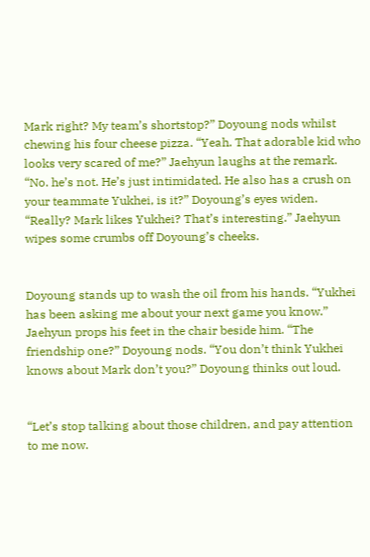Mark right? My team’s shortstop?” Doyoung nods whilst chewing his four cheese pizza. “Yeah. That adorable kid who looks very scared of me?” Jaehyun laughs at the remark. “No. he’s not. He’s just intimidated. He also has a crush on your teammate Yukhei, is it?” Doyoung’s eyes widen. “Really? Mark likes Yukhei? That’s interesting.” Jaehyun wipes some crumbs off Doyoung’s cheeks.


Doyoung stands up to wash the oil from his hands. “Yukhei has been asking me about your next game you know.” Jaehyun props his feet in the chair beside him. “The friendship one?” Doyoung nods. “You don’t think Yukhei knows about Mark don’t you?” Doyoung thinks out loud.


“Let’s stop talking about those children, and pay attention to me now.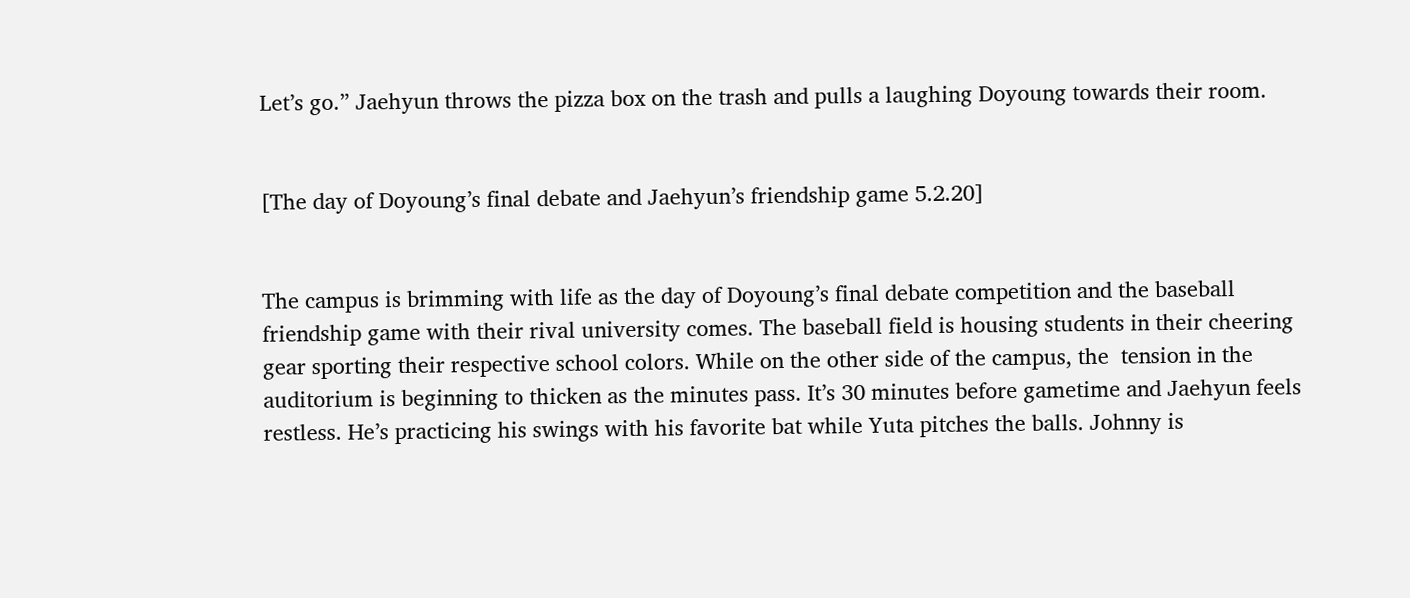Let’s go.” Jaehyun throws the pizza box on the trash and pulls a laughing Doyoung towards their room.


[The day of Doyoung’s final debate and Jaehyun’s friendship game 5.2.20]


The campus is brimming with life as the day of Doyoung’s final debate competition and the baseball friendship game with their rival university comes. The baseball field is housing students in their cheering gear sporting their respective school colors. While on the other side of the campus, the  tension in the auditorium is beginning to thicken as the minutes pass. It’s 30 minutes before gametime and Jaehyun feels restless. He’s practicing his swings with his favorite bat while Yuta pitches the balls. Johnny is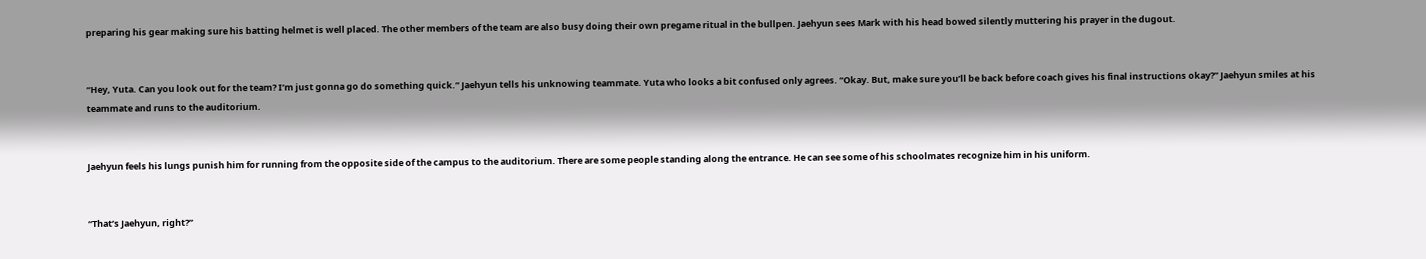preparing his gear making sure his batting helmet is well placed. The other members of the team are also busy doing their own pregame ritual in the bullpen. Jaehyun sees Mark with his head bowed silently muttering his prayer in the dugout.


“Hey, Yuta. Can you look out for the team? I’m just gonna go do something quick.” Jaehyun tells his unknowing teammate. Yuta who looks a bit confused only agrees. “Okay. But, make sure you’ll be back before coach gives his final instructions okay?” Jaehyun smiles at his teammate and runs to the auditorium.


Jaehyun feels his lungs punish him for running from the opposite side of the campus to the auditorium. There are some people standing along the entrance. He can see some of his schoolmates recognize him in his uniform.


“That’s Jaehyun, right?”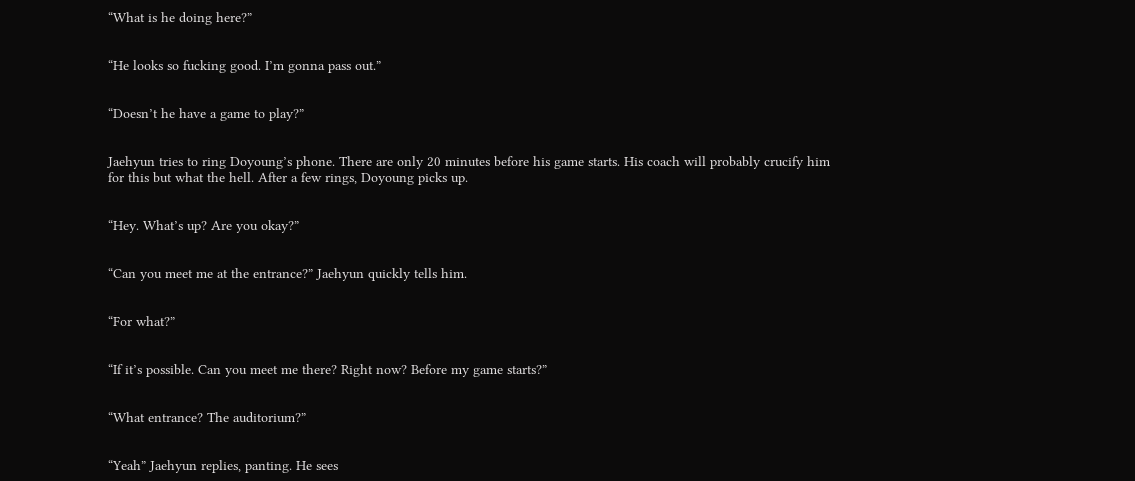“What is he doing here?”


“He looks so fucking good. I’m gonna pass out.”


“Doesn’t he have a game to play?”


Jaehyun tries to ring Doyoung’s phone. There are only 20 minutes before his game starts. His coach will probably crucify him for this but what the hell. After a few rings, Doyoung picks up.


“Hey. What’s up? Are you okay?”


“Can you meet me at the entrance?” Jaehyun quickly tells him.


“For what?”


“If it’s possible. Can you meet me there? Right now? Before my game starts?”


“What entrance? The auditorium?”


“Yeah” Jaehyun replies, panting. He sees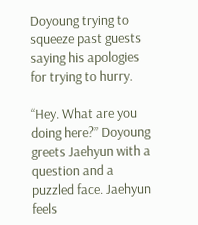Doyoung trying to squeeze past guests saying his apologies for trying to hurry.

“Hey. What are you doing here?” Doyoung greets Jaehyun with a question and a puzzled face. Jaehyun feels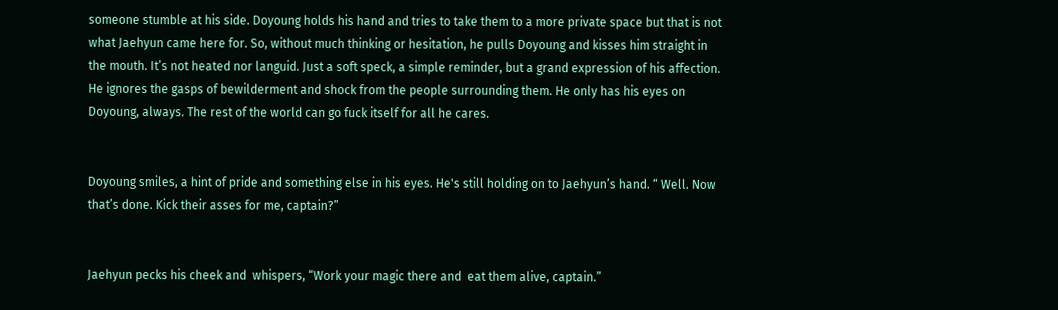someone stumble at his side. Doyoung holds his hand and tries to take them to a more private space but that is not what Jaehyun came here for. So, without much thinking or hesitation, he pulls Doyoung and kisses him straight in the mouth. It’s not heated nor languid. Just a soft speck, a simple reminder, but a grand expression of his affection. He ignores the gasps of bewilderment and shock from the people surrounding them. He only has his eyes on Doyoung, always. The rest of the world can go fuck itself for all he cares.


Doyoung smiles, a hint of pride and something else in his eyes. He's still holding on to Jaehyun’s hand. “ Well. Now that’s done. Kick their asses for me, captain?”


Jaehyun pecks his cheek and  whispers, “Work your magic there and  eat them alive, captain.”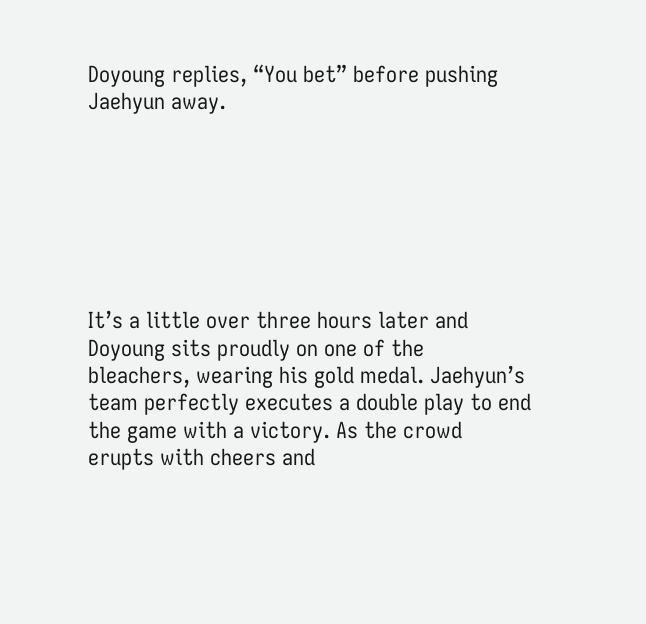Doyoung replies, “You bet” before pushing Jaehyun away.







It’s a little over three hours later and Doyoung sits proudly on one of the bleachers, wearing his gold medal. Jaehyun’s team perfectly executes a double play to end the game with a victory. As the crowd erupts with cheers and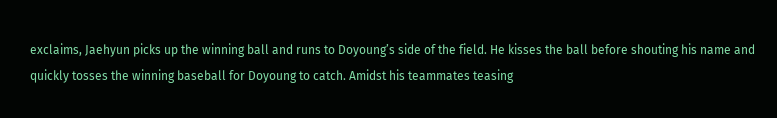exclaims, Jaehyun picks up the winning ball and runs to Doyoung’s side of the field. He kisses the ball before shouting his name and quickly tosses the winning baseball for Doyoung to catch. Amidst his teammates teasing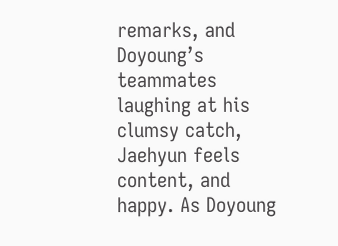remarks, and Doyoung’s teammates laughing at his clumsy catch, Jaehyun feels content, and happy. As Doyoung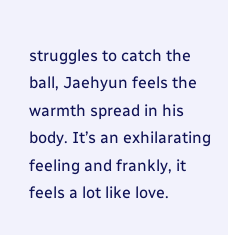struggles to catch the ball, Jaehyun feels the warmth spread in his body. It’s an exhilarating feeling and frankly, it feels a lot like love.